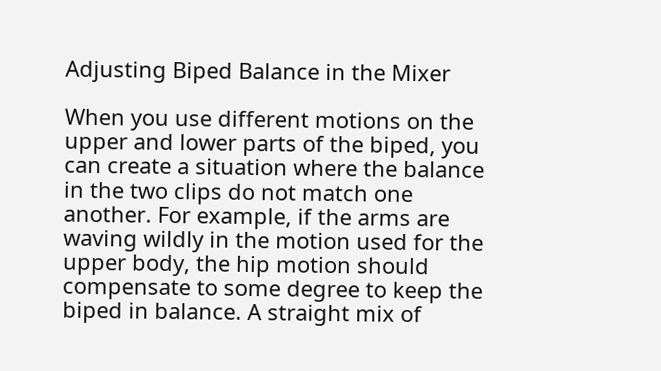Adjusting Biped Balance in the Mixer

When you use different motions on the upper and lower parts of the biped, you can create a situation where the balance in the two clips do not match one another. For example, if the arms are waving wildly in the motion used for the upper body, the hip motion should compensate to some degree to keep the biped in balance. A straight mix of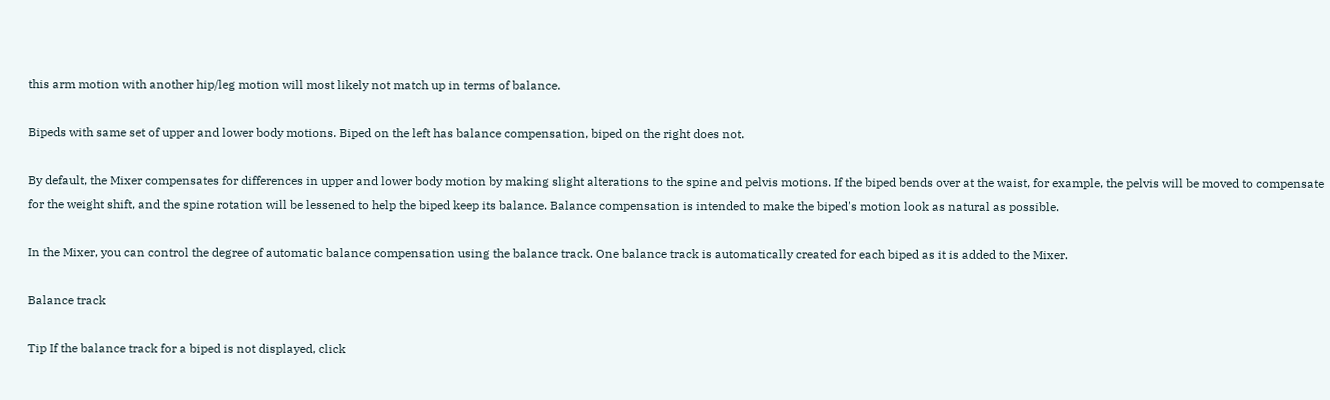this arm motion with another hip/leg motion will most likely not match up in terms of balance.

Bipeds with same set of upper and lower body motions. Biped on the left has balance compensation, biped on the right does not.

By default, the Mixer compensates for differences in upper and lower body motion by making slight alterations to the spine and pelvis motions. If the biped bends over at the waist, for example, the pelvis will be moved to compensate for the weight shift, and the spine rotation will be lessened to help the biped keep its balance. Balance compensation is intended to make the biped's motion look as natural as possible.

In the Mixer, you can control the degree of automatic balance compensation using the balance track. One balance track is automatically created for each biped as it is added to the Mixer.

Balance track

Tip If the balance track for a biped is not displayed, click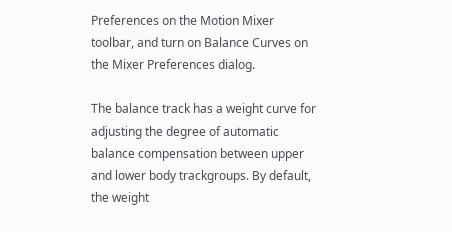Preferences on the Motion Mixer toolbar, and turn on Balance Curves on the Mixer Preferences dialog.

The balance track has a weight curve for adjusting the degree of automatic balance compensation between upper and lower body trackgroups. By default, the weight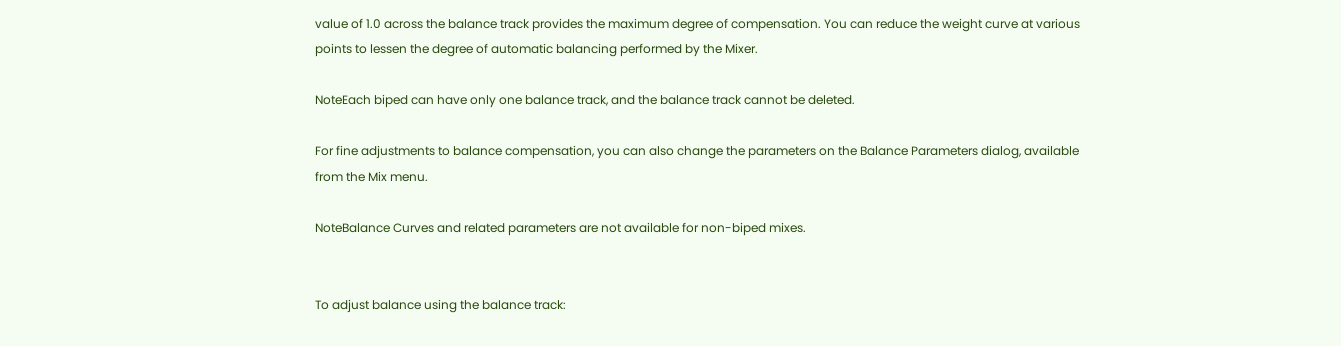value of 1.0 across the balance track provides the maximum degree of compensation. You can reduce the weight curve at various points to lessen the degree of automatic balancing performed by the Mixer.

NoteEach biped can have only one balance track, and the balance track cannot be deleted.

For fine adjustments to balance compensation, you can also change the parameters on the Balance Parameters dialog, available from the Mix menu.

NoteBalance Curves and related parameters are not available for non-biped mixes.


To adjust balance using the balance track: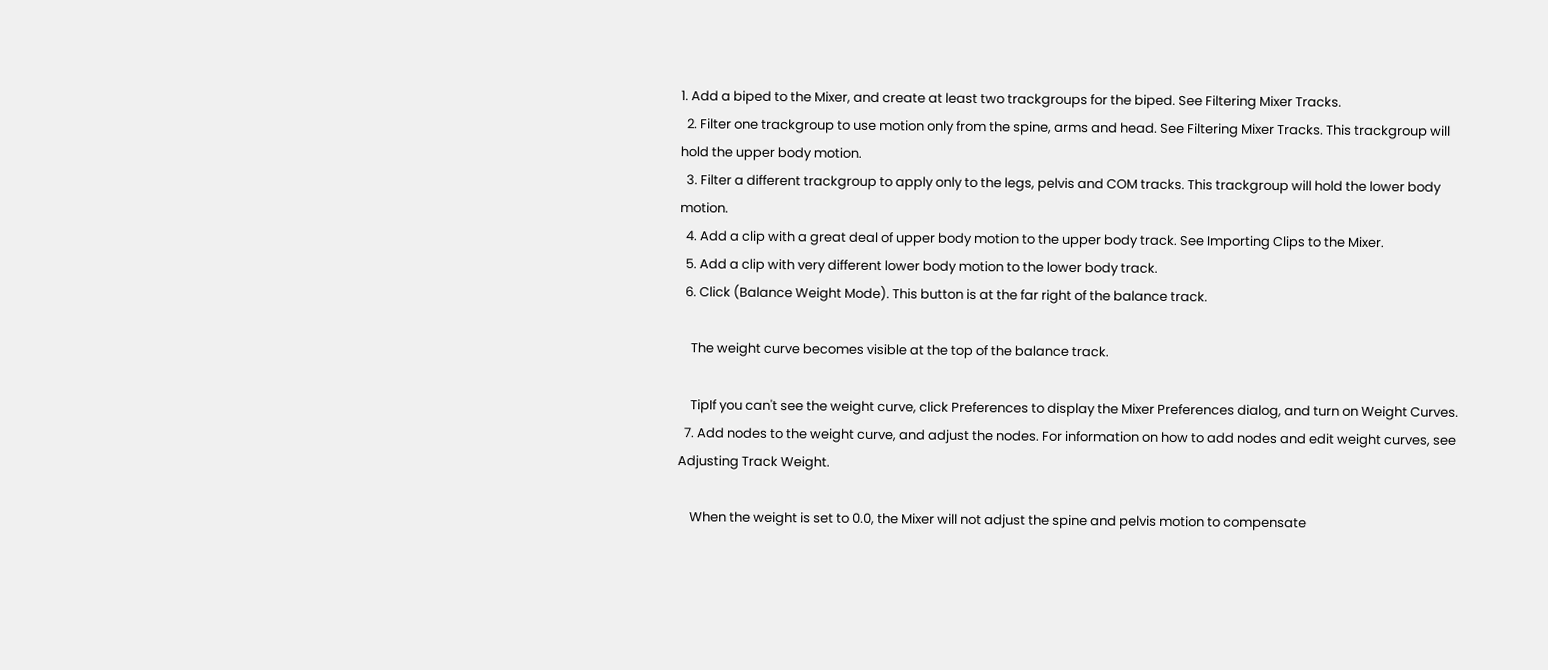1. Add a biped to the Mixer, and create at least two trackgroups for the biped. See Filtering Mixer Tracks.
  2. Filter one trackgroup to use motion only from the spine, arms and head. See Filtering Mixer Tracks. This trackgroup will hold the upper body motion.
  3. Filter a different trackgroup to apply only to the legs, pelvis and COM tracks. This trackgroup will hold the lower body motion.
  4. Add a clip with a great deal of upper body motion to the upper body track. See Importing Clips to the Mixer.
  5. Add a clip with very different lower body motion to the lower body track.
  6. Click (Balance Weight Mode). This button is at the far right of the balance track.

    The weight curve becomes visible at the top of the balance track.

    TipIf you can't see the weight curve, click Preferences to display the Mixer Preferences dialog, and turn on Weight Curves.
  7. Add nodes to the weight curve, and adjust the nodes. For information on how to add nodes and edit weight curves, see Adjusting Track Weight.

    When the weight is set to 0.0, the Mixer will not adjust the spine and pelvis motion to compensate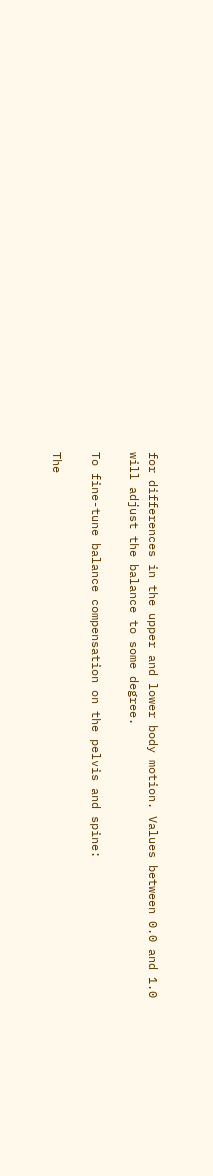for differences in the upper and lower body motion. Values between 0.0 and 1.0 will adjust the balance to some degree.

To fine-tune balance compensation on the pelvis and spine:

The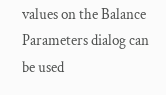values on the Balance Parameters dialog can be used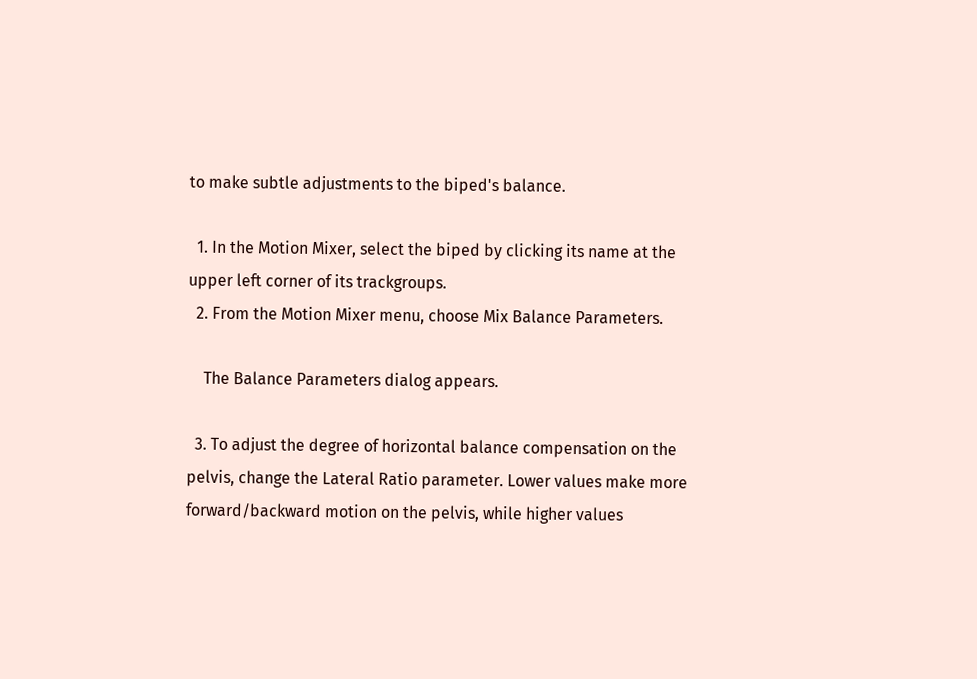to make subtle adjustments to the biped's balance.

  1. In the Motion Mixer, select the biped by clicking its name at the upper left corner of its trackgroups.
  2. From the Motion Mixer menu, choose Mix Balance Parameters.

    The Balance Parameters dialog appears.

  3. To adjust the degree of horizontal balance compensation on the pelvis, change the Lateral Ratio parameter. Lower values make more forward/backward motion on the pelvis, while higher values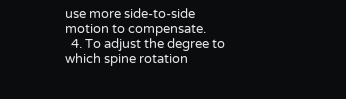use more side-to-side motion to compensate.
  4. To adjust the degree to which spine rotation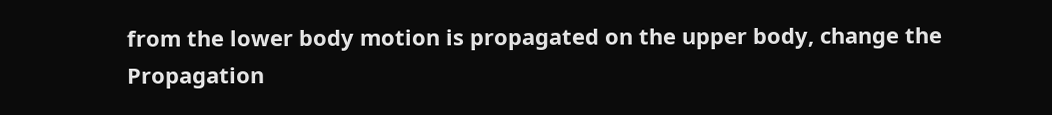from the lower body motion is propagated on the upper body, change the Propagation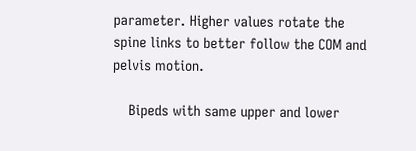parameter. Higher values rotate the spine links to better follow the COM and pelvis motion.

    Bipeds with same upper and lower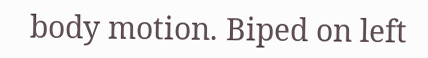body motion. Biped on left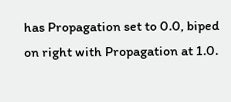has Propagation set to 0.0, biped on right with Propagation at 1.0.